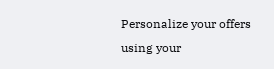Personalize your offers using your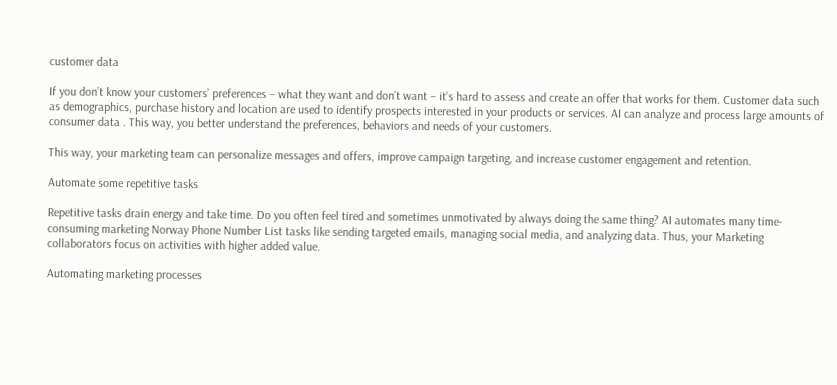customer data

If you don’t know your customers’ preferences – what they want and don’t want – it’s hard to assess and create an offer that works for them. Customer data such as demographics, purchase history and location are used to identify prospects interested in your products or services. AI can analyze and process large amounts of consumer data . This way, you better understand the preferences, behaviors and needs of your customers.

This way, your marketing team can personalize messages and offers, improve campaign targeting, and increase customer engagement and retention.

Automate some repetitive tasks

Repetitive tasks drain energy and take time. Do you often feel tired and sometimes unmotivated by always doing the same thing? AI automates many time-consuming marketing Norway Phone Number List tasks like sending targeted emails, managing social media, and analyzing data. Thus, your Marketing collaborators focus on activities with higher added value.

Automating marketing processes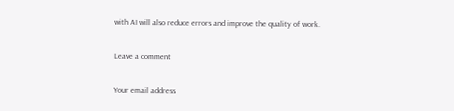with AI will also reduce errors and improve the quality of work.

Leave a comment

Your email address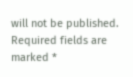will not be published. Required fields are marked *